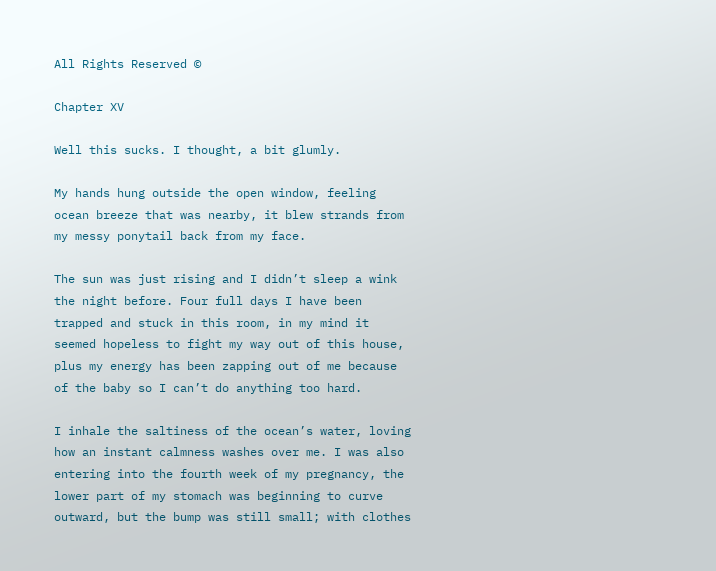All Rights Reserved ©

Chapter XV

Well this sucks. I thought, a bit glumly.

My hands hung outside the open window, feeling ocean breeze that was nearby, it blew strands from my messy ponytail back from my face.

The sun was just rising and I didn’t sleep a wink the night before. Four full days I have been trapped and stuck in this room, in my mind it seemed hopeless to fight my way out of this house, plus my energy has been zapping out of me because of the baby so I can’t do anything too hard.

I inhale the saltiness of the ocean’s water, loving how an instant calmness washes over me. I was also entering into the fourth week of my pregnancy, the lower part of my stomach was beginning to curve outward, but the bump was still small; with clothes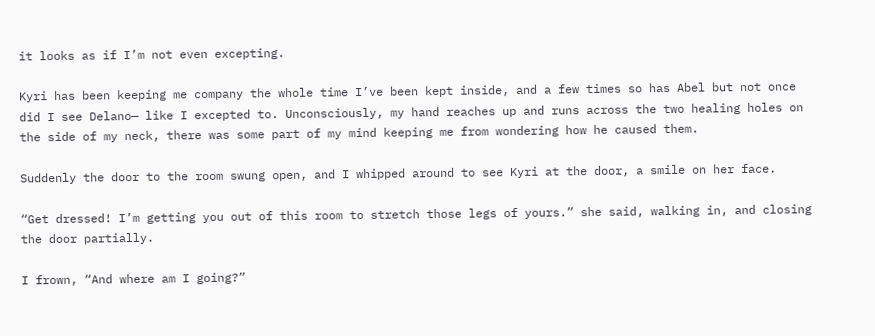it looks as if I’m not even excepting.

Kyri has been keeping me company the whole time I’ve been kept inside, and a few times so has Abel but not once did I see Delano— like I excepted to. Unconsciously, my hand reaches up and runs across the two healing holes on the side of my neck, there was some part of my mind keeping me from wondering how he caused them.

Suddenly the door to the room swung open, and I whipped around to see Kyri at the door, a smile on her face.

“Get dressed! I’m getting you out of this room to stretch those legs of yours.” she said, walking in, and closing the door partially.

I frown, “And where am I going?”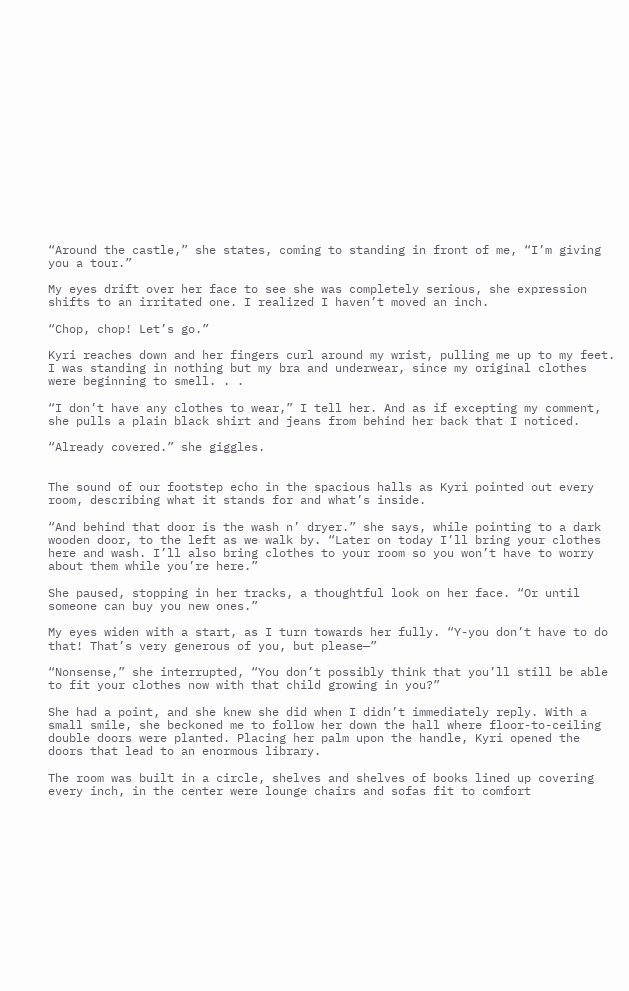“Around the castle,” she states, coming to standing in front of me, “I’m giving you a tour.”

My eyes drift over her face to see she was completely serious, she expression shifts to an irritated one. I realized I haven’t moved an inch.

“Chop, chop! Let’s go.”

Kyri reaches down and her fingers curl around my wrist, pulling me up to my feet. I was standing in nothing but my bra and underwear, since my original clothes were beginning to smell. . .

“I don’t have any clothes to wear,” I tell her. And as if excepting my comment, she pulls a plain black shirt and jeans from behind her back that I noticed.

“Already covered.” she giggles.


The sound of our footstep echo in the spacious halls as Kyri pointed out every room, describing what it stands for and what’s inside.

“And behind that door is the wash n’ dryer.” she says, while pointing to a dark wooden door, to the left as we walk by. “Later on today I’ll bring your clothes here and wash. I’ll also bring clothes to your room so you won’t have to worry about them while you’re here.”

She paused, stopping in her tracks, a thoughtful look on her face. “Or until someone can buy you new ones.”

My eyes widen with a start, as I turn towards her fully. “Y-you don’t have to do that! That’s very generous of you, but please—”

“Nonsense,” she interrupted, “You don’t possibly think that you’ll still be able to fit your clothes now with that child growing in you?”

She had a point, and she knew she did when I didn’t immediately reply. With a small smile, she beckoned me to follow her down the hall where floor-to-ceiling double doors were planted. Placing her palm upon the handle, Kyri opened the doors that lead to an enormous library.

The room was built in a circle, shelves and shelves of books lined up covering every inch, in the center were lounge chairs and sofas fit to comfort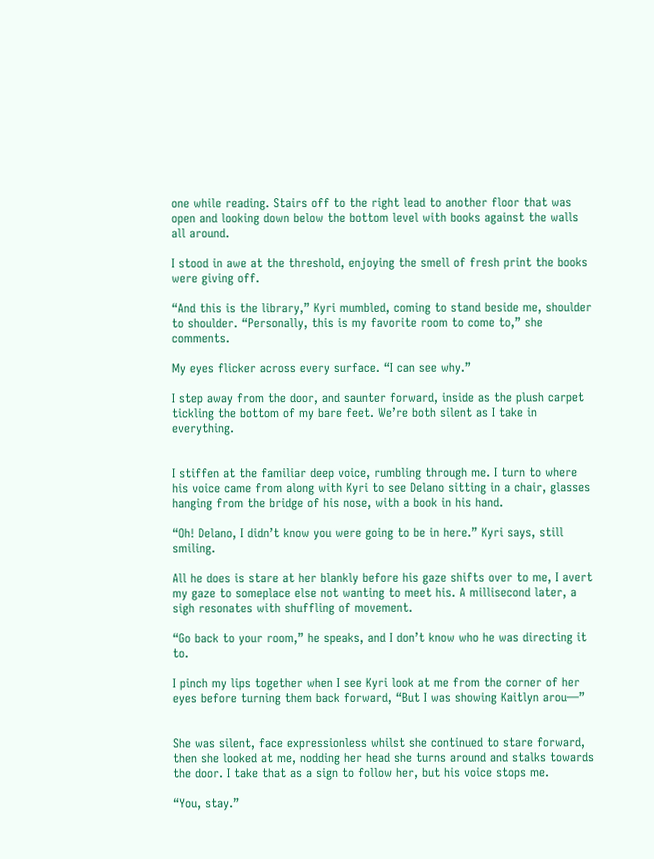one while reading. Stairs off to the right lead to another floor that was open and looking down below the bottom level with books against the walls all around.

I stood in awe at the threshold, enjoying the smell of fresh print the books were giving off.

“And this is the library,” Kyri mumbled, coming to stand beside me, shoulder to shoulder. “Personally, this is my favorite room to come to,” she comments.

My eyes flicker across every surface. “I can see why.”

I step away from the door, and saunter forward, inside as the plush carpet tickling the bottom of my bare feet. We’re both silent as I take in everything.


I stiffen at the familiar deep voice, rumbling through me. I turn to where his voice came from along with Kyri to see Delano sitting in a chair, glasses hanging from the bridge of his nose, with a book in his hand.

“Oh! Delano, I didn’t know you were going to be in here.” Kyri says, still smiling.

All he does is stare at her blankly before his gaze shifts over to me, I avert my gaze to someplace else not wanting to meet his. A millisecond later, a sigh resonates with shuffling of movement.

“Go back to your room,” he speaks, and I don’t know who he was directing it to.

I pinch my lips together when I see Kyri look at me from the corner of her eyes before turning them back forward, “But I was showing Kaitlyn arou—”


She was silent, face expressionless whilst she continued to stare forward, then she looked at me, nodding her head she turns around and stalks towards the door. I take that as a sign to follow her, but his voice stops me.

“You, stay.”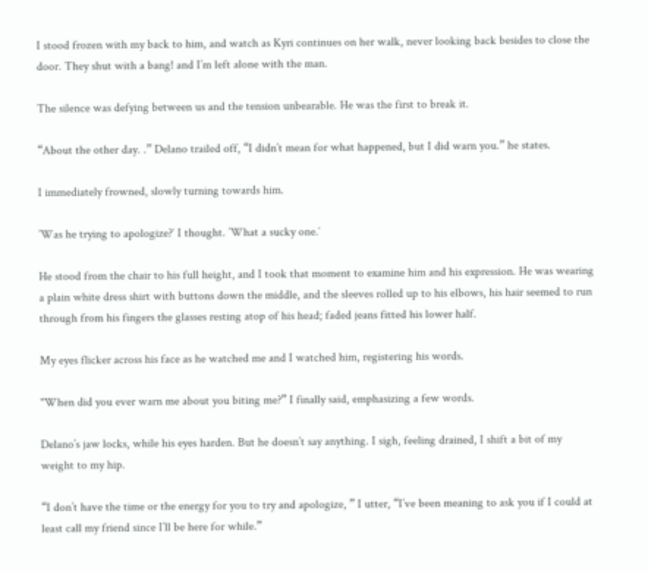I stood frozen with my back to him, and watch as Kyri continues on her walk, never looking back besides to close the door. They shut with a bang! and I’m left alone with the man.

The silence was defying between us and the tension unbearable. He was the first to break it.

“About the other day. .” Delano trailed off, “I didn’t mean for what happened, but I did warn you.” he states.

I immediately frowned, slowly turning towards him.

’Was he trying to apologize?′ I thought. ’What a sucky one.′

He stood from the chair to his full height, and I took that moment to examine him and his expression. He was wearing a plain white dress shirt with buttons down the middle, and the sleeves rolled up to his elbows, his hair seemed to run through from his fingers the glasses resting atop of his head; faded jeans fitted his lower half.

My eyes flicker across his face as he watched me and I watched him, registering his words.

"When did you ever warn me about you biting me?” I finally said, emphasizing a few words.

Delano’s jaw locks, while his eyes harden. But he doesn’t say anything. I sigh, feeling drained, I shift a bit of my weight to my hip.

“I don’t have the time or the energy for you to try and apologize, ” I utter, “I’ve been meaning to ask you if I could at least call my friend since I’ll be here for while.”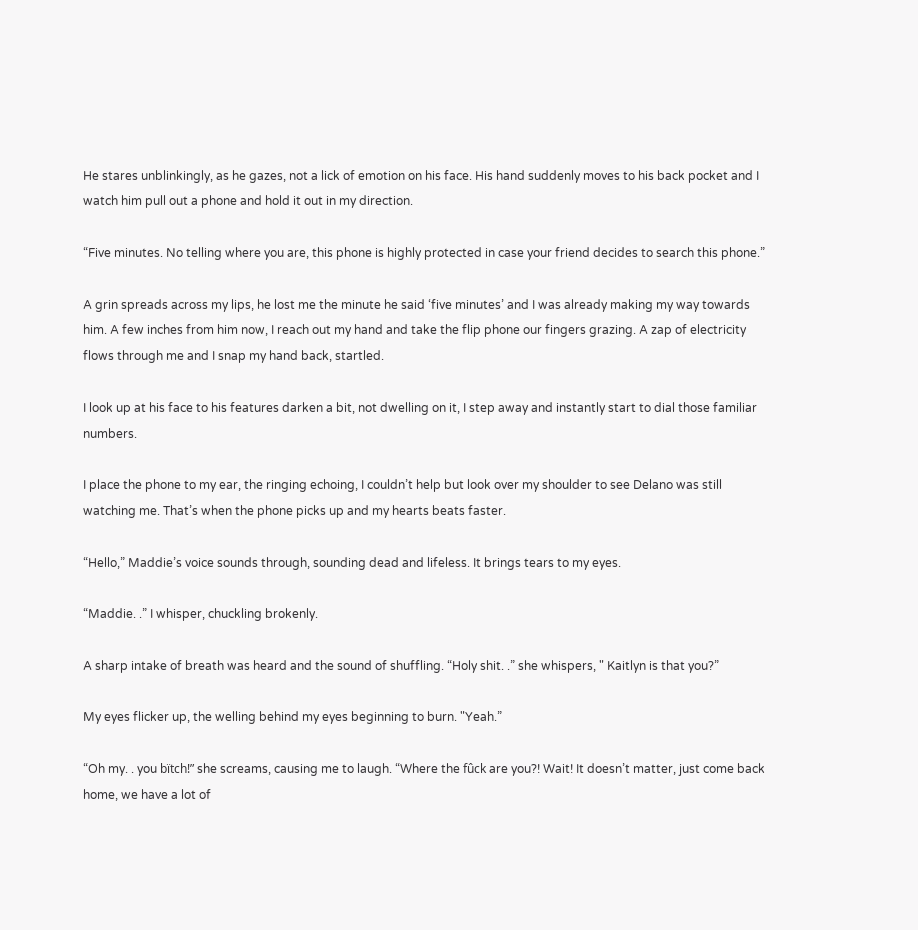He stares unblinkingly, as he gazes, not a lick of emotion on his face. His hand suddenly moves to his back pocket and I watch him pull out a phone and hold it out in my direction.

“Five minutes. No telling where you are, this phone is highly protected in case your friend decides to search this phone.”

A grin spreads across my lips, he lost me the minute he said ‘five minutes’ and I was already making my way towards him. A few inches from him now, I reach out my hand and take the flip phone our fingers grazing. A zap of electricity flows through me and I snap my hand back, startled.

I look up at his face to his features darken a bit, not dwelling on it, I step away and instantly start to dial those familiar numbers.

I place the phone to my ear, the ringing echoing, I couldn’t help but look over my shoulder to see Delano was still watching me. That’s when the phone picks up and my hearts beats faster.

“Hello,” Maddie’s voice sounds through, sounding dead and lifeless. It brings tears to my eyes.

“Maddie. .” I whisper, chuckling brokenly.

A sharp intake of breath was heard and the sound of shuffling. “Holy shit. .” she whispers, " Kaitlyn is that you?”

My eyes flicker up, the welling behind my eyes beginning to burn. "Yeah.”

“Oh my. . you bïtch!” she screams, causing me to laugh. “Where the fûck are you?! Wait! It doesn’t matter, just come back home, we have a lot of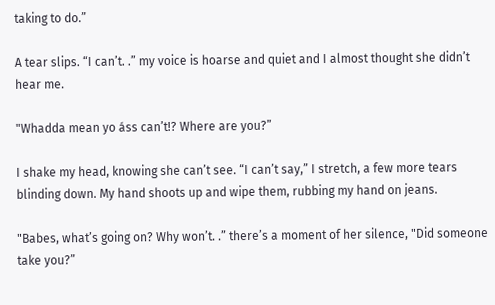taking to do.”

A tear slips. “I can’t. .” my voice is hoarse and quiet and I almost thought she didn’t hear me.

"Whadda mean yo áss can’t!? Where are you?”

I shake my head, knowing she can’t see. “I can’t say,” I stretch, a few more tears blinding down. My hand shoots up and wipe them, rubbing my hand on jeans.

"Babes, what’s going on? Why won’t. .” there’s a moment of her silence, "Did someone take you?”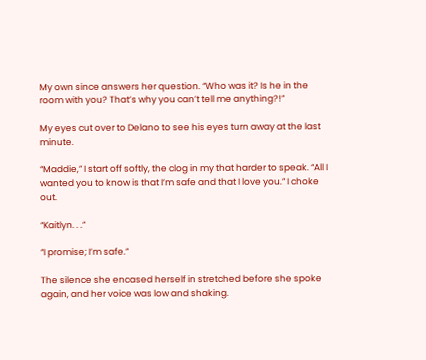My own since answers her question. “Who was it? Is he in the room with you? That’s why you can’t tell me anything?!”

My eyes cut over to Delano to see his eyes turn away at the last minute.

“Maddie,” I start off softly, the clog in my that harder to speak. “All I wanted you to know is that I’m safe and that I love you.” I choke out.

“Kaitlyn. . .”

“I promise; I’m safe.”

The silence she encased herself in stretched before she spoke again, and her voice was low and shaking.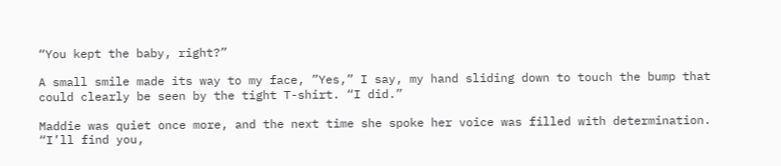“You kept the baby, right?”

A small smile made its way to my face, ”Yes,” I say, my hand sliding down to touch the bump that could clearly be seen by the tight T-shirt. “I did.”

Maddie was quiet once more, and the next time she spoke her voice was filled with determination. “I’ll find you,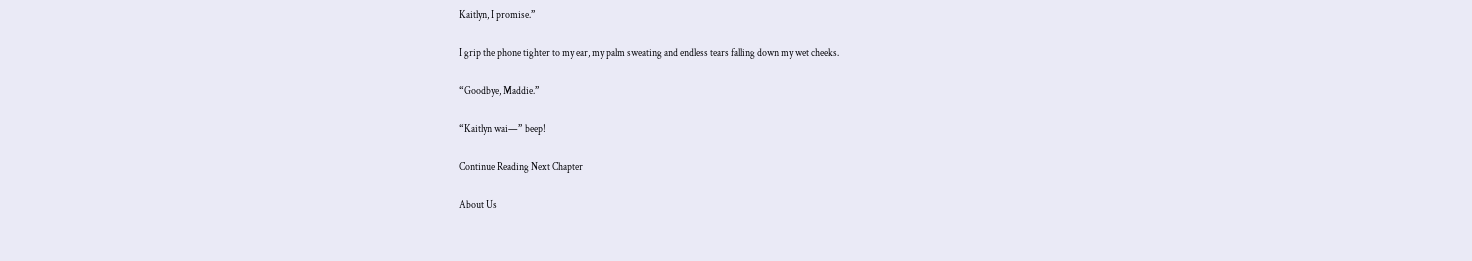Kaitlyn, I promise.”

I grip the phone tighter to my ear, my palm sweating and endless tears falling down my wet cheeks.

“Goodbye, Maddie.”

“Kaitlyn wai—” beep!

Continue Reading Next Chapter

About Us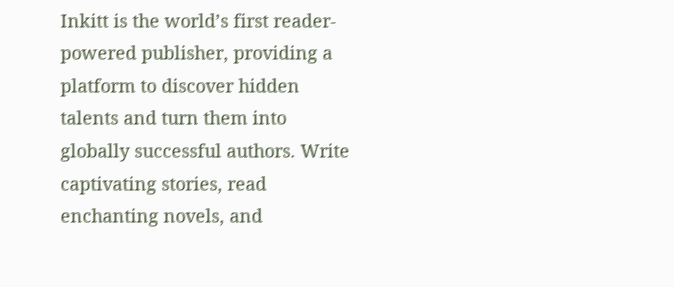Inkitt is the world’s first reader-powered publisher, providing a platform to discover hidden talents and turn them into globally successful authors. Write captivating stories, read enchanting novels, and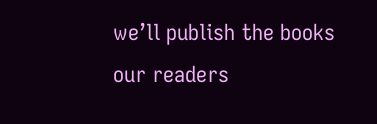we’ll publish the books our readers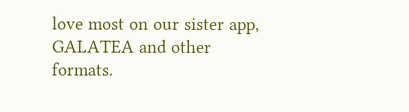love most on our sister app, GALATEA and other formats.